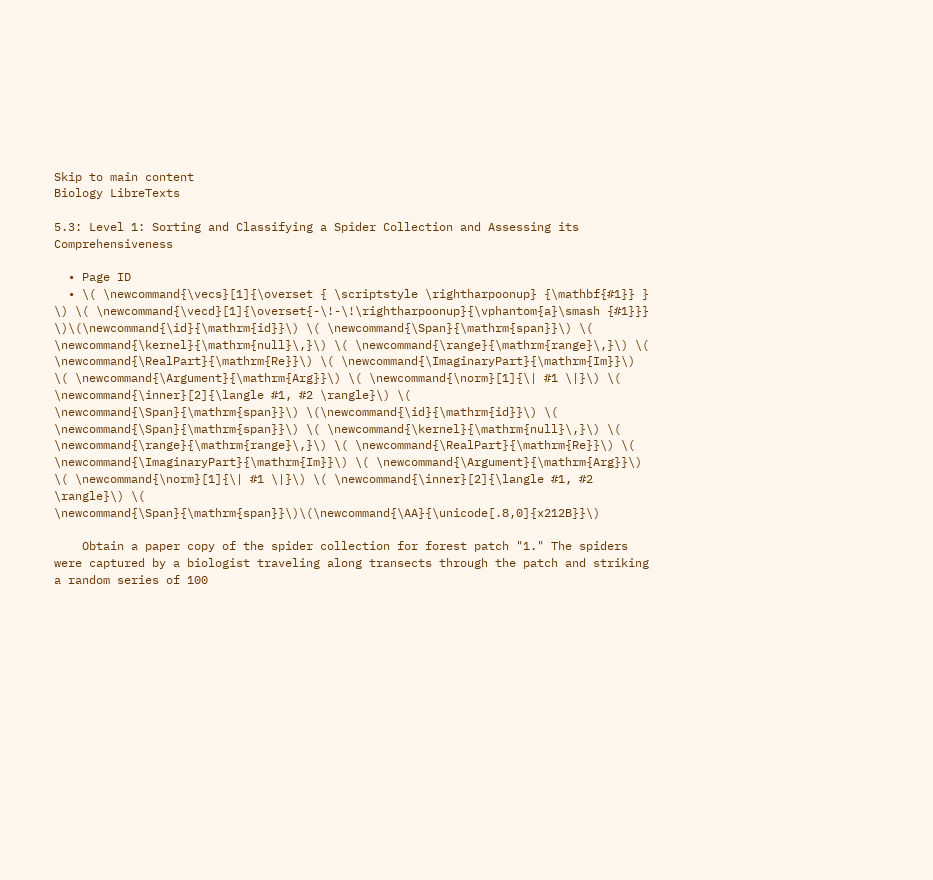Skip to main content
Biology LibreTexts

5.3: Level 1: Sorting and Classifying a Spider Collection and Assessing its Comprehensiveness

  • Page ID
  • \( \newcommand{\vecs}[1]{\overset { \scriptstyle \rightharpoonup} {\mathbf{#1}} } \) \( \newcommand{\vecd}[1]{\overset{-\!-\!\rightharpoonup}{\vphantom{a}\smash {#1}}} \)\(\newcommand{\id}{\mathrm{id}}\) \( \newcommand{\Span}{\mathrm{span}}\) \( \newcommand{\kernel}{\mathrm{null}\,}\) \( \newcommand{\range}{\mathrm{range}\,}\) \( \newcommand{\RealPart}{\mathrm{Re}}\) \( \newcommand{\ImaginaryPart}{\mathrm{Im}}\) \( \newcommand{\Argument}{\mathrm{Arg}}\) \( \newcommand{\norm}[1]{\| #1 \|}\) \( \newcommand{\inner}[2]{\langle #1, #2 \rangle}\) \( \newcommand{\Span}{\mathrm{span}}\) \(\newcommand{\id}{\mathrm{id}}\) \( \newcommand{\Span}{\mathrm{span}}\) \( \newcommand{\kernel}{\mathrm{null}\,}\) \( \newcommand{\range}{\mathrm{range}\,}\) \( \newcommand{\RealPart}{\mathrm{Re}}\) \( \newcommand{\ImaginaryPart}{\mathrm{Im}}\) \( \newcommand{\Argument}{\mathrm{Arg}}\) \( \newcommand{\norm}[1]{\| #1 \|}\) \( \newcommand{\inner}[2]{\langle #1, #2 \rangle}\) \( \newcommand{\Span}{\mathrm{span}}\)\(\newcommand{\AA}{\unicode[.8,0]{x212B}}\)

    Obtain a paper copy of the spider collection for forest patch "1." The spiders were captured by a biologist traveling along transects through the patch and striking a random series of 100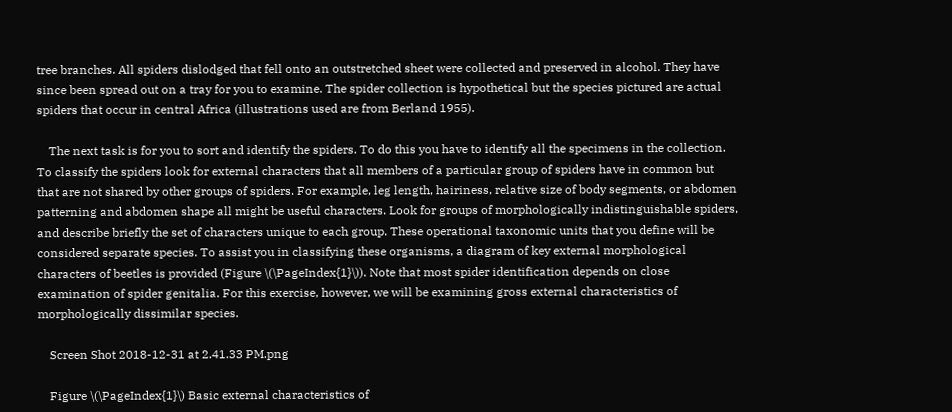tree branches. All spiders dislodged that fell onto an outstretched sheet were collected and preserved in alcohol. They have since been spread out on a tray for you to examine. The spider collection is hypothetical but the species pictured are actual spiders that occur in central Africa (illustrations used are from Berland 1955).

    The next task is for you to sort and identify the spiders. To do this you have to identify all the specimens in the collection. To classify the spiders look for external characters that all members of a particular group of spiders have in common but that are not shared by other groups of spiders. For example, leg length, hairiness, relative size of body segments, or abdomen patterning and abdomen shape all might be useful characters. Look for groups of morphologically indistinguishable spiders, and describe briefly the set of characters unique to each group. These operational taxonomic units that you define will be considered separate species. To assist you in classifying these organisms, a diagram of key external morphological characters of beetles is provided (Figure \(\PageIndex{1}\)). Note that most spider identification depends on close examination of spider genitalia. For this exercise, however, we will be examining gross external characteristics of morphologically dissimilar species.

    Screen Shot 2018-12-31 at 2.41.33 PM.png

    Figure \(\PageIndex{1}\) Basic external characteristics of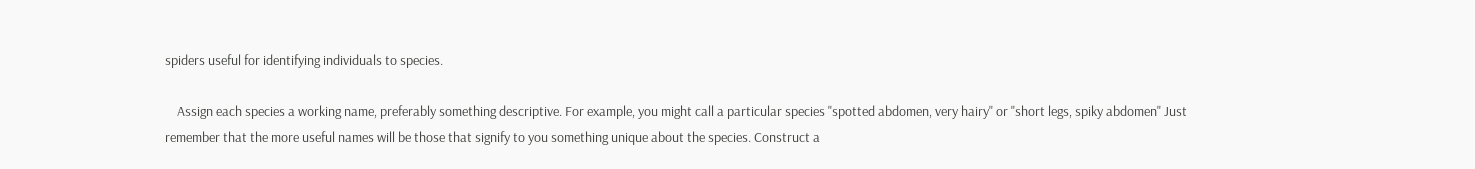spiders useful for identifying individuals to species.

    Assign each species a working name, preferably something descriptive. For example, you might call a particular species "spotted abdomen, very hairy" or "short legs, spiky abdomen" Just remember that the more useful names will be those that signify to you something unique about the species. Construct a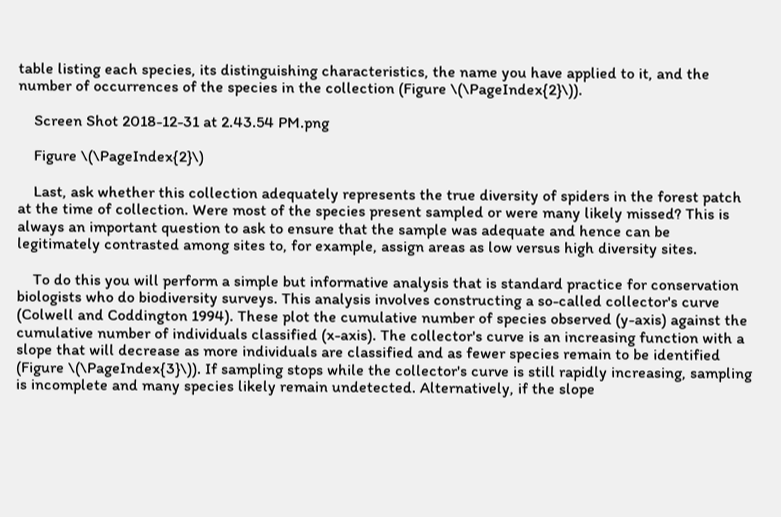table listing each species, its distinguishing characteristics, the name you have applied to it, and the number of occurrences of the species in the collection (Figure \(\PageIndex{2}\)).

    Screen Shot 2018-12-31 at 2.43.54 PM.png

    Figure \(\PageIndex{2}\)

    Last, ask whether this collection adequately represents the true diversity of spiders in the forest patch at the time of collection. Were most of the species present sampled or were many likely missed? This is always an important question to ask to ensure that the sample was adequate and hence can be legitimately contrasted among sites to, for example, assign areas as low versus high diversity sites.

    To do this you will perform a simple but informative analysis that is standard practice for conservation biologists who do biodiversity surveys. This analysis involves constructing a so-called collector's curve (Colwell and Coddington 1994). These plot the cumulative number of species observed (y-axis) against the cumulative number of individuals classified (x-axis). The collector's curve is an increasing function with a slope that will decrease as more individuals are classified and as fewer species remain to be identified (Figure \(\PageIndex{3}\)). If sampling stops while the collector's curve is still rapidly increasing, sampling is incomplete and many species likely remain undetected. Alternatively, if the slope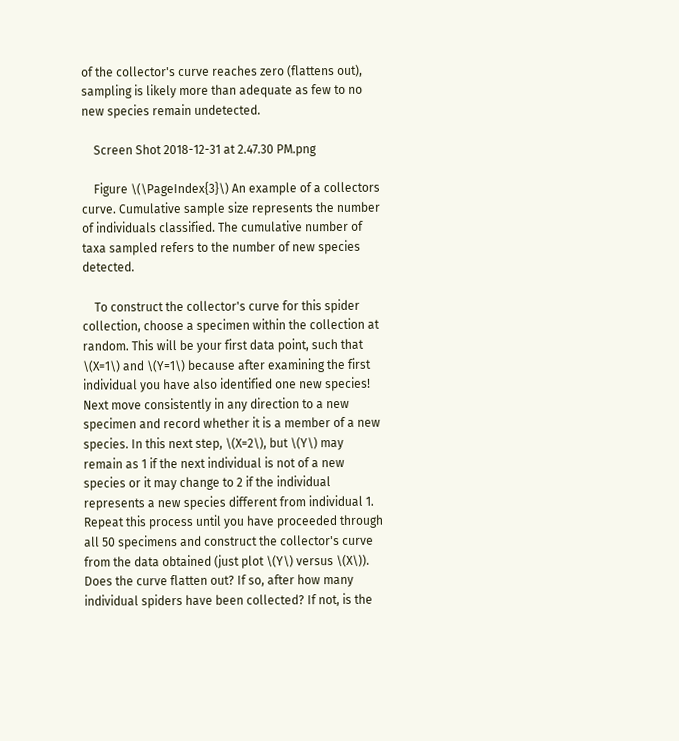of the collector's curve reaches zero (flattens out), sampling is likely more than adequate as few to no new species remain undetected.

    Screen Shot 2018-12-31 at 2.47.30 PM.png

    Figure \(\PageIndex{3}\) An example of a collectors curve. Cumulative sample size represents the number of individuals classified. The cumulative number of taxa sampled refers to the number of new species detected.

    To construct the collector's curve for this spider collection, choose a specimen within the collection at random. This will be your first data point, such that \(X=1\) and \(Y=1\) because after examining the first individual you have also identified one new species! Next move consistently in any direction to a new specimen and record whether it is a member of a new species. In this next step, \(X=2\), but \(Y\) may remain as 1 if the next individual is not of a new species or it may change to 2 if the individual represents a new species different from individual 1. Repeat this process until you have proceeded through all 50 specimens and construct the collector's curve from the data obtained (just plot \(Y\) versus \(X\)). Does the curve flatten out? If so, after how many individual spiders have been collected? If not, is the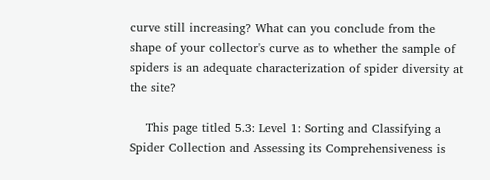curve still increasing? What can you conclude from the shape of your collector's curve as to whether the sample of spiders is an adequate characterization of spider diversity at the site?

    This page titled 5.3: Level 1: Sorting and Classifying a Spider Collection and Assessing its Comprehensiveness is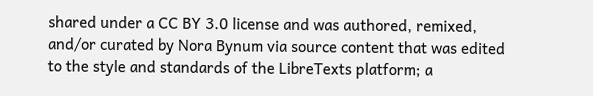shared under a CC BY 3.0 license and was authored, remixed, and/or curated by Nora Bynum via source content that was edited to the style and standards of the LibreTexts platform; a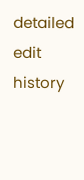detailed edit history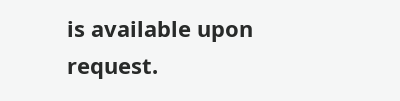is available upon request.